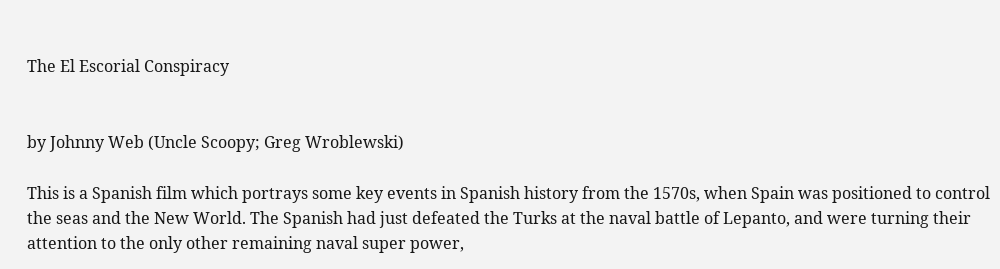The El Escorial Conspiracy


by Johnny Web (Uncle Scoopy; Greg Wroblewski)

This is a Spanish film which portrays some key events in Spanish history from the 1570s, when Spain was positioned to control the seas and the New World. The Spanish had just defeated the Turks at the naval battle of Lepanto, and were turning their attention to the only other remaining naval super power,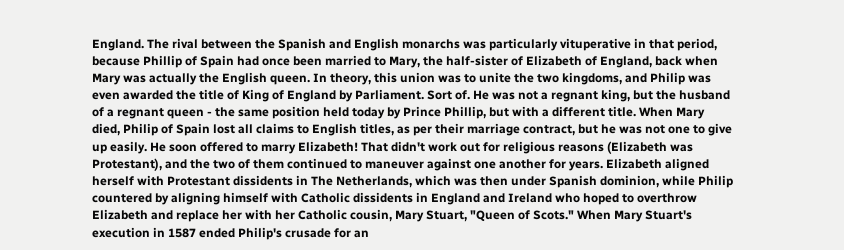England. The rival between the Spanish and English monarchs was particularly vituperative in that period, because Phillip of Spain had once been married to Mary, the half-sister of Elizabeth of England, back when Mary was actually the English queen. In theory, this union was to unite the two kingdoms, and Philip was even awarded the title of King of England by Parliament. Sort of. He was not a regnant king, but the husband of a regnant queen - the same position held today by Prince Phillip, but with a different title. When Mary died, Philip of Spain lost all claims to English titles, as per their marriage contract, but he was not one to give up easily. He soon offered to marry Elizabeth! That didn't work out for religious reasons (Elizabeth was Protestant), and the two of them continued to maneuver against one another for years. Elizabeth aligned herself with Protestant dissidents in The Netherlands, which was then under Spanish dominion, while Philip countered by aligning himself with Catholic dissidents in England and Ireland who hoped to overthrow Elizabeth and replace her with her Catholic cousin, Mary Stuart, "Queen of Scots." When Mary Stuart's execution in 1587 ended Philip's crusade for an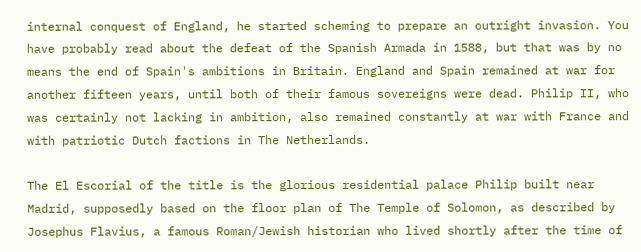internal conquest of England, he started scheming to prepare an outright invasion. You have probably read about the defeat of the Spanish Armada in 1588, but that was by no means the end of Spain's ambitions in Britain. England and Spain remained at war for another fifteen years, until both of their famous sovereigns were dead. Philip II, who was certainly not lacking in ambition, also remained constantly at war with France and with patriotic Dutch factions in The Netherlands.

The El Escorial of the title is the glorious residential palace Philip built near Madrid, supposedly based on the floor plan of The Temple of Solomon, as described by Josephus Flavius, a famous Roman/Jewish historian who lived shortly after the time of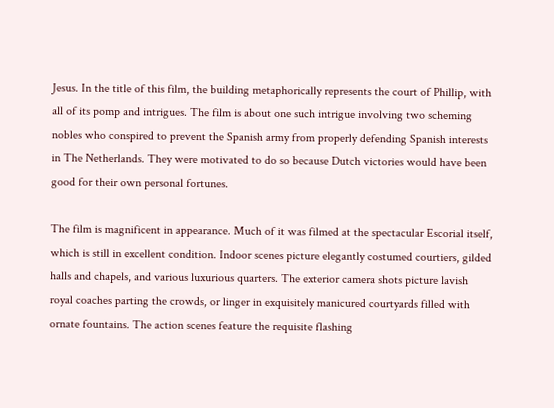Jesus. In the title of this film, the building metaphorically represents the court of Phillip, with all of its pomp and intrigues. The film is about one such intrigue involving two scheming nobles who conspired to prevent the Spanish army from properly defending Spanish interests in The Netherlands. They were motivated to do so because Dutch victories would have been good for their own personal fortunes.

The film is magnificent in appearance. Much of it was filmed at the spectacular Escorial itself, which is still in excellent condition. Indoor scenes picture elegantly costumed courtiers, gilded halls and chapels, and various luxurious quarters. The exterior camera shots picture lavish royal coaches parting the crowds, or linger in exquisitely manicured courtyards filled with ornate fountains. The action scenes feature the requisite flashing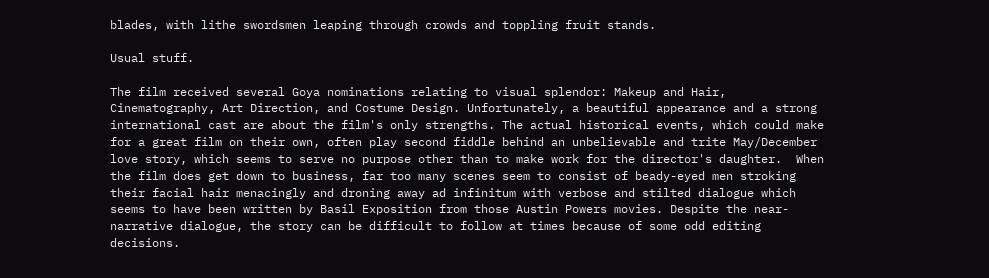blades, with lithe swordsmen leaping through crowds and toppling fruit stands.

Usual stuff.

The film received several Goya nominations relating to visual splendor: Makeup and Hair, Cinematography, Art Direction, and Costume Design. Unfortunately, a beautiful appearance and a strong international cast are about the film's only strengths. The actual historical events, which could make for a great film on their own, often play second fiddle behind an unbelievable and trite May/December love story, which seems to serve no purpose other than to make work for the director's daughter.  When the film does get down to business, far too many scenes seem to consist of beady-eyed men stroking their facial hair menacingly and droning away ad infinitum with verbose and stilted dialogue which seems to have been written by Basil Exposition from those Austin Powers movies. Despite the near-narrative dialogue, the story can be difficult to follow at times because of some odd editing decisions.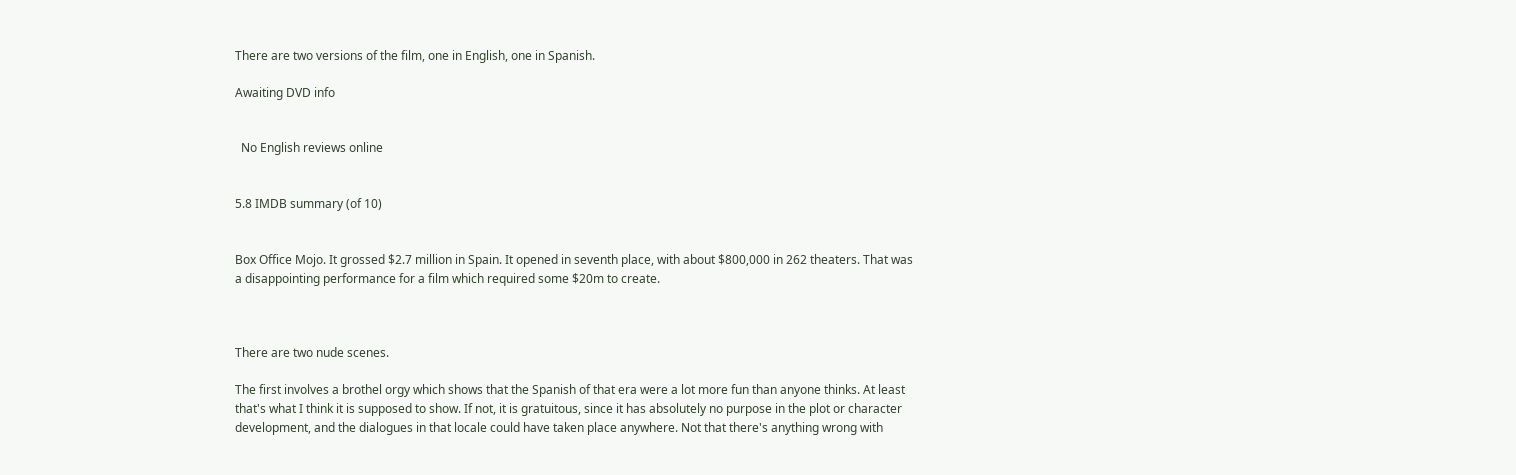There are two versions of the film, one in English, one in Spanish.

Awaiting DVD info


  No English reviews online


5.8 IMDB summary (of 10)


Box Office Mojo. It grossed $2.7 million in Spain. It opened in seventh place, with about $800,000 in 262 theaters. That was a disappointing performance for a film which required some $20m to create.



There are two nude scenes.

The first involves a brothel orgy which shows that the Spanish of that era were a lot more fun than anyone thinks. At least that's what I think it is supposed to show. If not, it is gratuitous, since it has absolutely no purpose in the plot or character development, and the dialogues in that locale could have taken place anywhere. Not that there's anything wrong with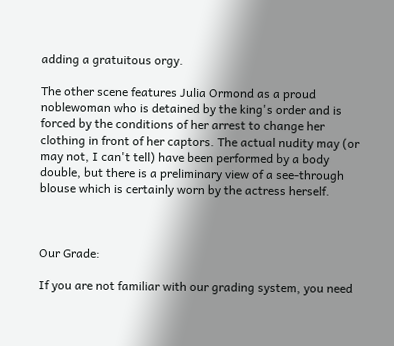adding a gratuitous orgy.

The other scene features Julia Ormond as a proud noblewoman who is detained by the king's order and is forced by the conditions of her arrest to change her clothing in front of her captors. The actual nudity may (or may not, I can't tell) have been performed by a body double, but there is a preliminary view of a see-through blouse which is certainly worn by the actress herself.



Our Grade:

If you are not familiar with our grading system, you need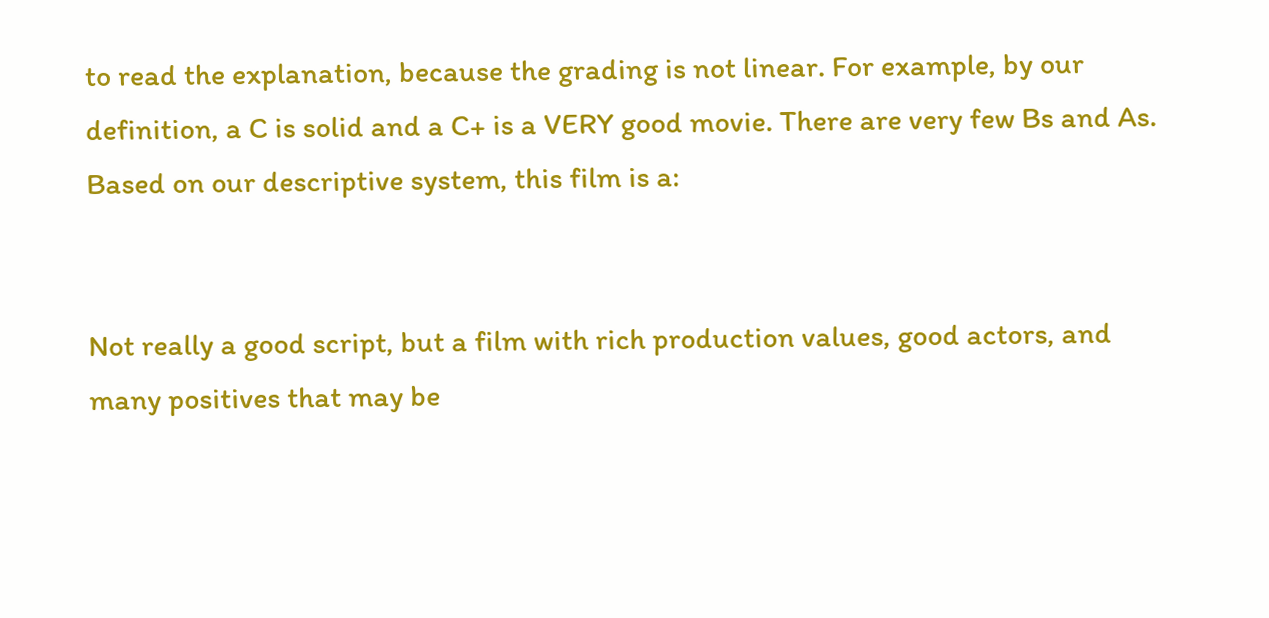to read the explanation, because the grading is not linear. For example, by our definition, a C is solid and a C+ is a VERY good movie. There are very few Bs and As. Based on our descriptive system, this film is a:


Not really a good script, but a film with rich production values, good actors, and many positives that may be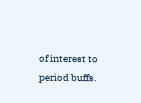of interest to period buffs.